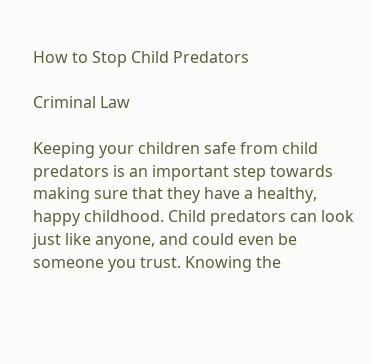How to Stop Child Predators

Criminal Law

Keeping your children safe from child predators is an important step towards making sure that they have a healthy, happy childhood. Child predators can look just like anyone, and could even be someone you trust. Knowing the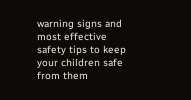warning signs and most effective safety tips to keep your children safe from them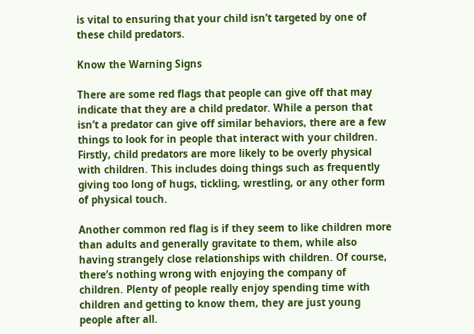is vital to ensuring that your child isn’t targeted by one of these child predators.

Know the Warning Signs

There are some red flags that people can give off that may indicate that they are a child predator. While a person that isn’t a predator can give off similar behaviors, there are a few things to look for in people that interact with your children. Firstly, child predators are more likely to be overly physical with children. This includes doing things such as frequently giving too long of hugs, tickling, wrestling, or any other form of physical touch.

Another common red flag is if they seem to like children more than adults and generally gravitate to them, while also having strangely close relationships with children. Of course, there’s nothing wrong with enjoying the company of children. Plenty of people really enjoy spending time with children and getting to know them, they are just young people after all.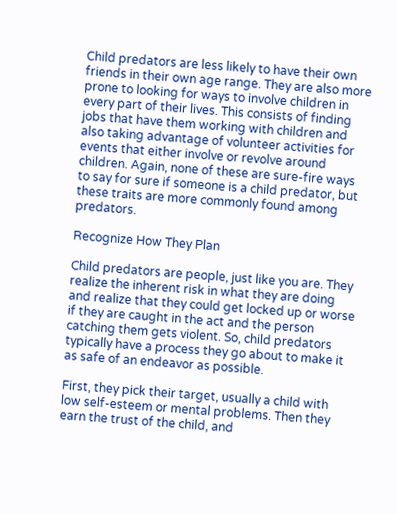Child predators are less likely to have their own friends in their own age range. They are also more prone to looking for ways to involve children in every part of their lives. This consists of finding jobs that have them working with children and also taking advantage of volunteer activities for events that either involve or revolve around children. Again, none of these are sure-fire ways to say for sure if someone is a child predator, but these traits are more commonly found among predators.

Recognize How They Plan

Child predators are people, just like you are. They realize the inherent risk in what they are doing and realize that they could get locked up or worse if they are caught in the act and the person catching them gets violent. So, child predators typically have a process they go about to make it as safe of an endeavor as possible.

First, they pick their target, usually a child with low self-esteem or mental problems. Then they earn the trust of the child, and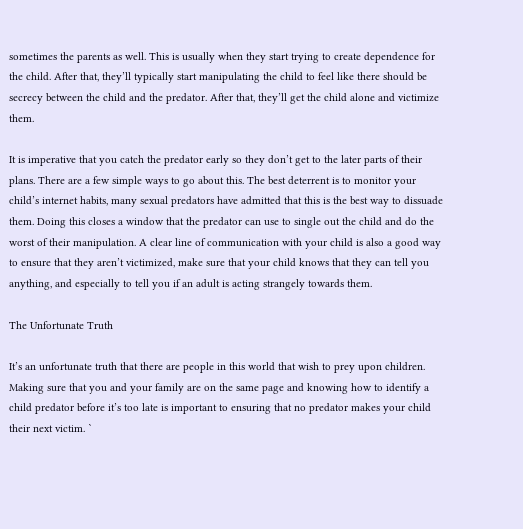sometimes the parents as well. This is usually when they start trying to create dependence for the child. After that, they’ll typically start manipulating the child to feel like there should be secrecy between the child and the predator. After that, they’ll get the child alone and victimize them.

It is imperative that you catch the predator early so they don’t get to the later parts of their plans. There are a few simple ways to go about this. The best deterrent is to monitor your child’s internet habits, many sexual predators have admitted that this is the best way to dissuade them. Doing this closes a window that the predator can use to single out the child and do the worst of their manipulation. A clear line of communication with your child is also a good way to ensure that they aren’t victimized, make sure that your child knows that they can tell you anything, and especially to tell you if an adult is acting strangely towards them.

The Unfortunate Truth

It’s an unfortunate truth that there are people in this world that wish to prey upon children. Making sure that you and your family are on the same page and knowing how to identify a child predator before it’s too late is important to ensuring that no predator makes your child their next victim. `